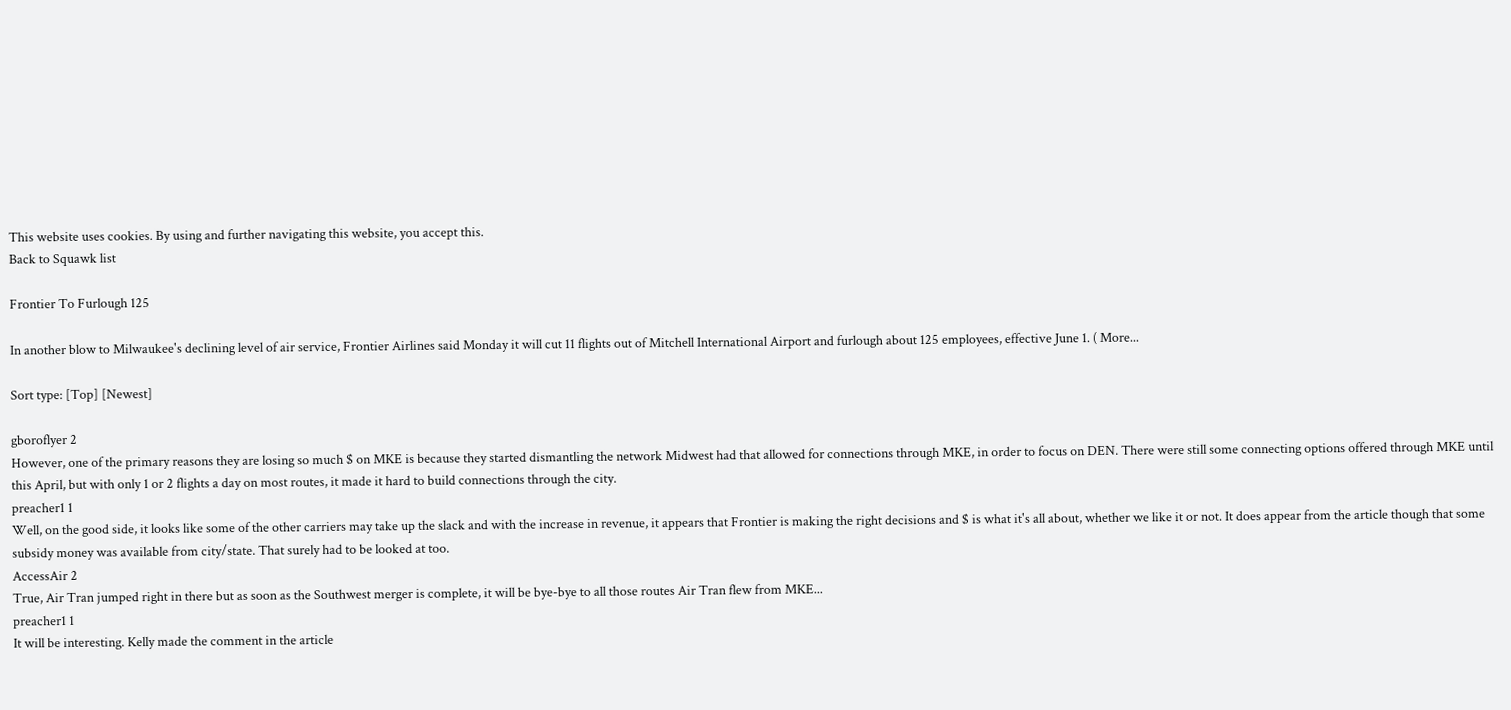This website uses cookies. By using and further navigating this website, you accept this.
Back to Squawk list

Frontier To Furlough 125

In another blow to Milwaukee's declining level of air service, Frontier Airlines said Monday it will cut 11 flights out of Mitchell International Airport and furlough about 125 employees, effective June 1. ( More...

Sort type: [Top] [Newest]

gboroflyer 2
However, one of the primary reasons they are losing so much $ on MKE is because they started dismantling the network Midwest had that allowed for connections through MKE, in order to focus on DEN. There were still some connecting options offered through MKE until this April, but with only 1 or 2 flights a day on most routes, it made it hard to build connections through the city.
preacher1 1
Well, on the good side, it looks like some of the other carriers may take up the slack and with the increase in revenue, it appears that Frontier is making the right decisions and $ is what it's all about, whether we like it or not. It does appear from the article though that some subsidy money was available from city/state. That surely had to be looked at too.
AccessAir 2
True, Air Tran jumped right in there but as soon as the Southwest merger is complete, it will be bye-bye to all those routes Air Tran flew from MKE...
preacher1 1
It will be interesting. Kelly made the comment in the article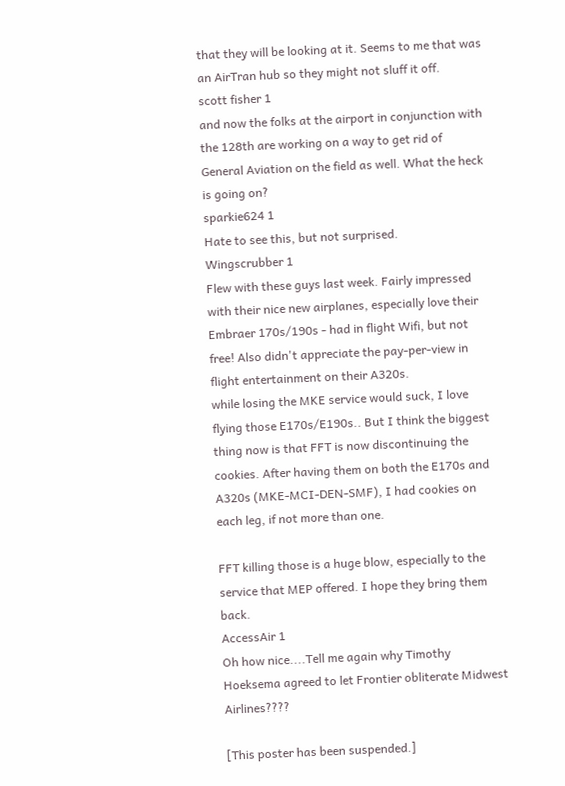that they will be looking at it. Seems to me that was an AirTran hub so they might not sluff it off.
scott fisher 1
and now the folks at the airport in conjunction with the 128th are working on a way to get rid of General Aviation on the field as well. What the heck is going on?
sparkie624 1
Hate to see this, but not surprised.
Wingscrubber 1
Flew with these guys last week. Fairly impressed with their nice new airplanes, especially love their Embraer 170s/190s - had in flight Wifi, but not free! Also didn't appreciate the pay-per-view in flight entertainment on their A320s.
while losing the MKE service would suck, I love flying those E170s/E190s.. But I think the biggest thing now is that FFT is now discontinuing the cookies. After having them on both the E170s and A320s (MKE-MCI-DEN-SMF), I had cookies on each leg, if not more than one.

FFT killing those is a huge blow, especially to the service that MEP offered. I hope they bring them back.
AccessAir 1
Oh how nice....Tell me again why Timothy Hoeksema agreed to let Frontier obliterate Midwest Airlines????

[This poster has been suspended.]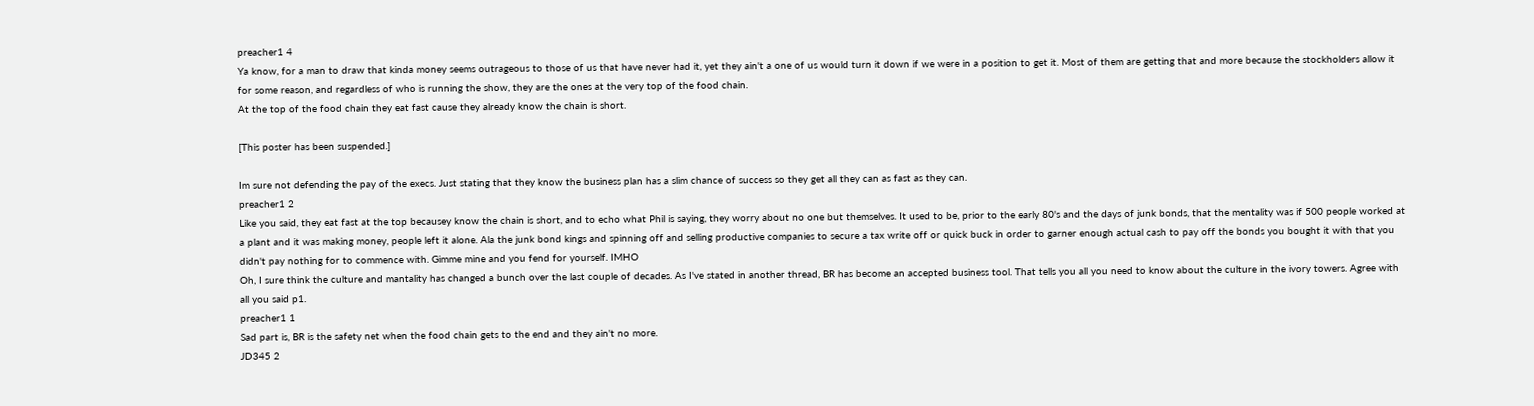preacher1 4
Ya know, for a man to draw that kinda money seems outrageous to those of us that have never had it, yet they ain't a one of us would turn it down if we were in a position to get it. Most of them are getting that and more because the stockholders allow it for some reason, and regardless of who is running the show, they are the ones at the very top of the food chain.
At the top of the food chain they eat fast cause they already know the chain is short.

[This poster has been suspended.]

Im sure not defending the pay of the execs. Just stating that they know the business plan has a slim chance of success so they get all they can as fast as they can.
preacher1 2
Like you said, they eat fast at the top becausey know the chain is short, and to echo what Phil is saying, they worry about no one but themselves. It used to be, prior to the early 80's and the days of junk bonds, that the mentality was if 500 people worked at a plant and it was making money, people left it alone. Ala the junk bond kings and spinning off and selling productive companies to secure a tax write off or quick buck in order to garner enough actual cash to pay off the bonds you bought it with that you didn't pay nothing for to commence with. Gimme mine and you fend for yourself. IMHO
Oh, I sure think the culture and mantality has changed a bunch over the last couple of decades. As I've stated in another thread, BR has become an accepted business tool. That tells you all you need to know about the culture in the ivory towers. Agree with all you said p1.
preacher1 1
Sad part is, BR is the safety net when the food chain gets to the end and they ain't no more.
JD345 2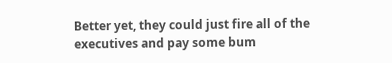Better yet, they could just fire all of the executives and pay some bum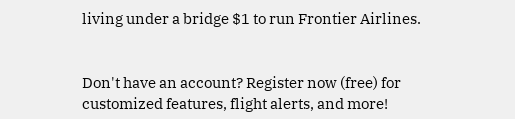living under a bridge $1 to run Frontier Airlines.


Don't have an account? Register now (free) for customized features, flight alerts, and more!